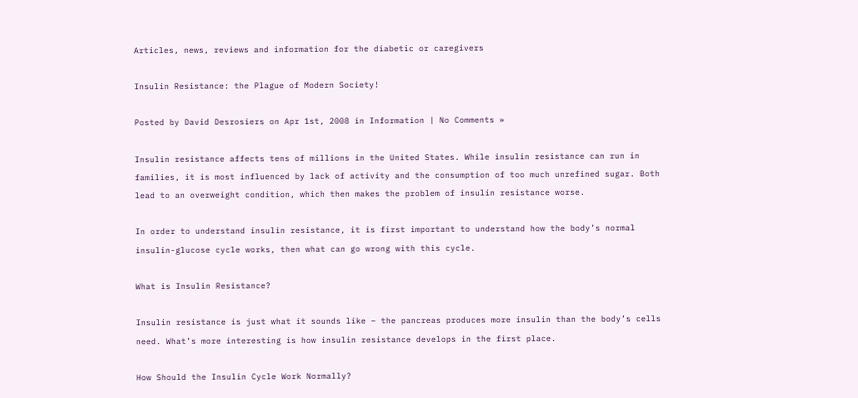Articles, news, reviews and information for the diabetic or caregivers

Insulin Resistance: the Plague of Modern Society!

Posted by David Desrosiers on Apr 1st, 2008 in Information | No Comments »

Insulin resistance affects tens of millions in the United States. While insulin resistance can run in families, it is most influenced by lack of activity and the consumption of too much unrefined sugar. Both lead to an overweight condition, which then makes the problem of insulin resistance worse.

In order to understand insulin resistance, it is first important to understand how the body’s normal insulin-glucose cycle works, then what can go wrong with this cycle.

What is Insulin Resistance?

Insulin resistance is just what it sounds like – the pancreas produces more insulin than the body’s cells need. What’s more interesting is how insulin resistance develops in the first place.

How Should the Insulin Cycle Work Normally?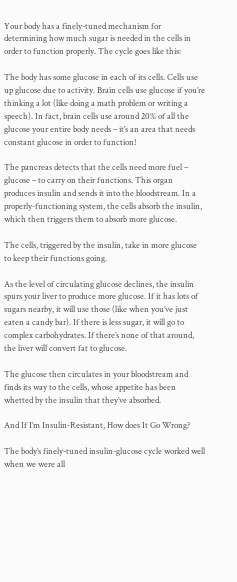Your body has a finely-tuned mechanism for determining how much sugar is needed in the cells in order to function properly. The cycle goes like this:

The body has some glucose in each of its cells. Cells use up glucose due to activity. Brain cells use glucose if you’re thinking a lot (like doing a math problem or writing a speech). In fact, brain cells use around 20% of all the glucose your entire body needs – it’s an area that needs constant glucose in order to function!

The pancreas detects that the cells need more fuel – glucose – to carry on their functions. This organ produces insulin and sends it into the bloodstream. In a properly-functioning system, the cells absorb the insulin, which then triggers them to absorb more glucose.

The cells, triggered by the insulin, take in more glucose to keep their functions going.

As the level of circulating glucose declines, the insulin spurs your liver to produce more glucose. If it has lots of sugars nearby, it will use those (like when you’ve just eaten a candy bar). If there is less sugar, it will go to complex carbohydrates. If there’s none of that around, the liver will convert fat to glucose.

The glucose then circulates in your bloodstream and finds its way to the cells, whose appetite has been whetted by the insulin that they’ve absorbed.

And If I’m Insulin-Resistant, How does It Go Wrong?

The body’s finely-tuned insulin-glucose cycle worked well when we were all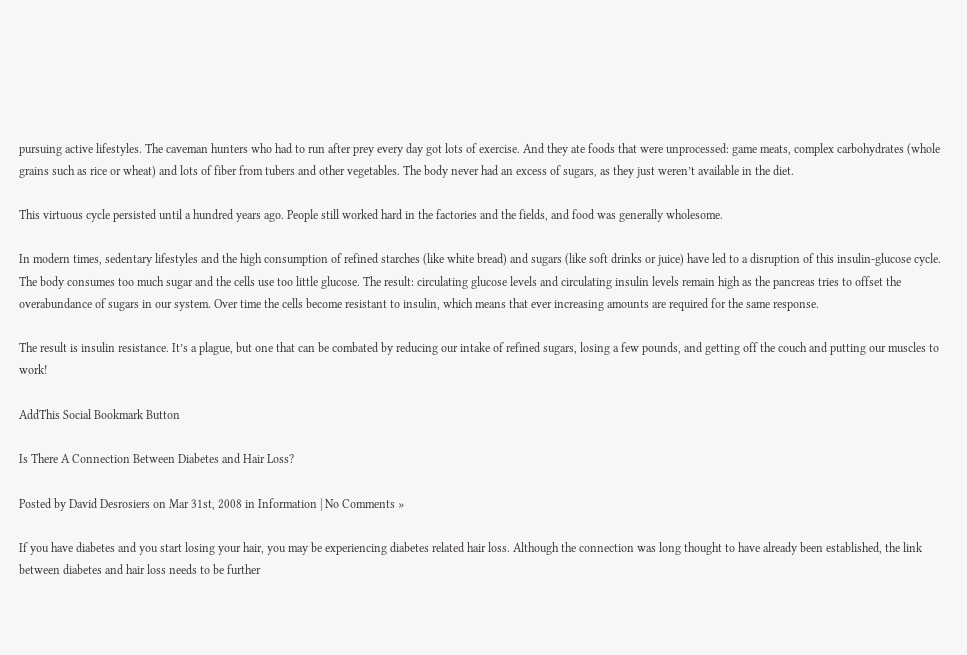pursuing active lifestyles. The caveman hunters who had to run after prey every day got lots of exercise. And they ate foods that were unprocessed: game meats, complex carbohydrates (whole grains such as rice or wheat) and lots of fiber from tubers and other vegetables. The body never had an excess of sugars, as they just weren’t available in the diet.

This virtuous cycle persisted until a hundred years ago. People still worked hard in the factories and the fields, and food was generally wholesome.

In modern times, sedentary lifestyles and the high consumption of refined starches (like white bread) and sugars (like soft drinks or juice) have led to a disruption of this insulin-glucose cycle. The body consumes too much sugar and the cells use too little glucose. The result: circulating glucose levels and circulating insulin levels remain high as the pancreas tries to offset the overabundance of sugars in our system. Over time the cells become resistant to insulin, which means that ever increasing amounts are required for the same response.

The result is insulin resistance. It’s a plague, but one that can be combated by reducing our intake of refined sugars, losing a few pounds, and getting off the couch and putting our muscles to work!

AddThis Social Bookmark Button

Is There A Connection Between Diabetes and Hair Loss?

Posted by David Desrosiers on Mar 31st, 2008 in Information | No Comments »

If you have diabetes and you start losing your hair, you may be experiencing diabetes related hair loss. Although the connection was long thought to have already been established, the link between diabetes and hair loss needs to be further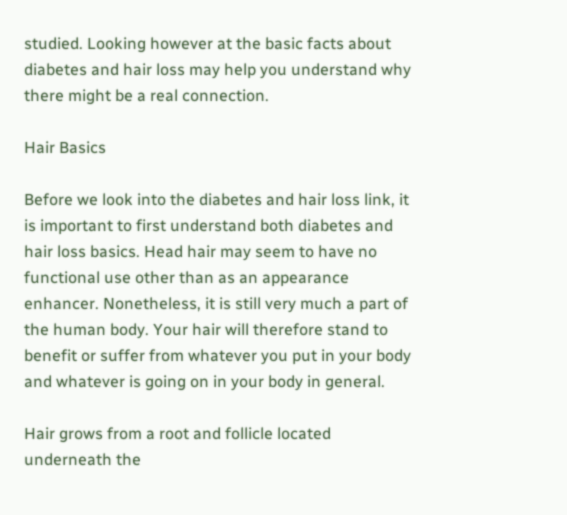studied. Looking however at the basic facts about diabetes and hair loss may help you understand why there might be a real connection.

Hair Basics

Before we look into the diabetes and hair loss link, it is important to first understand both diabetes and hair loss basics. Head hair may seem to have no functional use other than as an appearance enhancer. Nonetheless, it is still very much a part of the human body. Your hair will therefore stand to benefit or suffer from whatever you put in your body and whatever is going on in your body in general.

Hair grows from a root and follicle located underneath the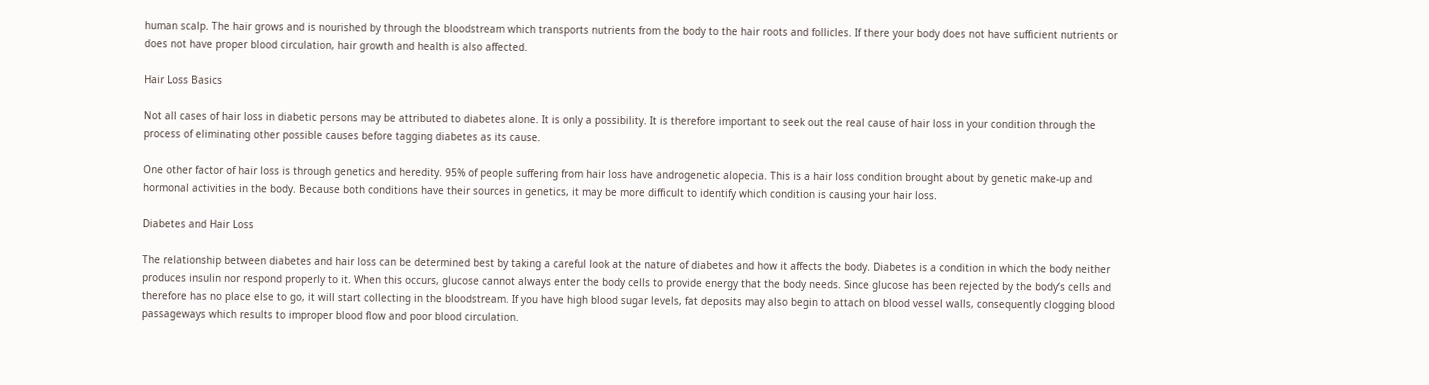human scalp. The hair grows and is nourished by through the bloodstream which transports nutrients from the body to the hair roots and follicles. If there your body does not have sufficient nutrients or does not have proper blood circulation, hair growth and health is also affected.

Hair Loss Basics

Not all cases of hair loss in diabetic persons may be attributed to diabetes alone. It is only a possibility. It is therefore important to seek out the real cause of hair loss in your condition through the process of eliminating other possible causes before tagging diabetes as its cause.

One other factor of hair loss is through genetics and heredity. 95% of people suffering from hair loss have androgenetic alopecia. This is a hair loss condition brought about by genetic make-up and hormonal activities in the body. Because both conditions have their sources in genetics, it may be more difficult to identify which condition is causing your hair loss.

Diabetes and Hair Loss

The relationship between diabetes and hair loss can be determined best by taking a careful look at the nature of diabetes and how it affects the body. Diabetes is a condition in which the body neither produces insulin nor respond properly to it. When this occurs, glucose cannot always enter the body cells to provide energy that the body needs. Since glucose has been rejected by the body’s cells and therefore has no place else to go, it will start collecting in the bloodstream. If you have high blood sugar levels, fat deposits may also begin to attach on blood vessel walls, consequently clogging blood passageways which results to improper blood flow and poor blood circulation.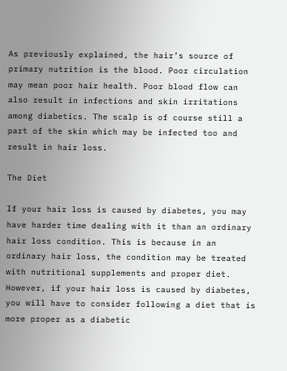As previously explained, the hair’s source of primary nutrition is the blood. Poor circulation may mean poor hair health. Poor blood flow can also result in infections and skin irritations among diabetics. The scalp is of course still a part of the skin which may be infected too and result in hair loss.

The Diet

If your hair loss is caused by diabetes, you may have harder time dealing with it than an ordinary hair loss condition. This is because in an ordinary hair loss, the condition may be treated with nutritional supplements and proper diet. However, if your hair loss is caused by diabetes, you will have to consider following a diet that is more proper as a diabetic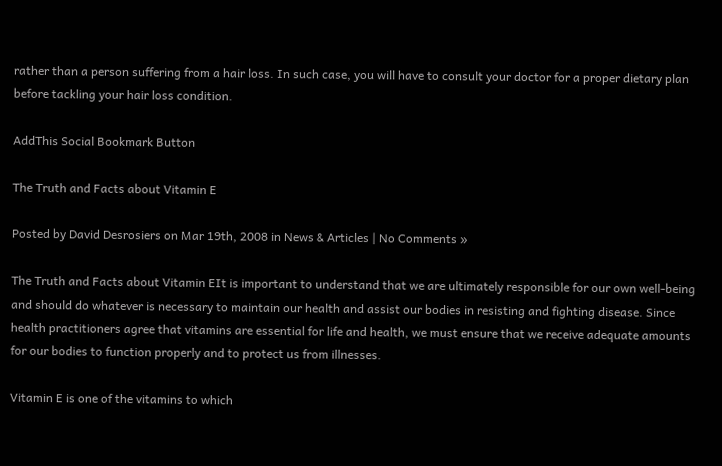rather than a person suffering from a hair loss. In such case, you will have to consult your doctor for a proper dietary plan before tackling your hair loss condition.

AddThis Social Bookmark Button

The Truth and Facts about Vitamin E

Posted by David Desrosiers on Mar 19th, 2008 in News & Articles | No Comments »

The Truth and Facts about Vitamin EIt is important to understand that we are ultimately responsible for our own well-being and should do whatever is necessary to maintain our health and assist our bodies in resisting and fighting disease. Since health practitioners agree that vitamins are essential for life and health, we must ensure that we receive adequate amounts for our bodies to function properly and to protect us from illnesses.

Vitamin E is one of the vitamins to which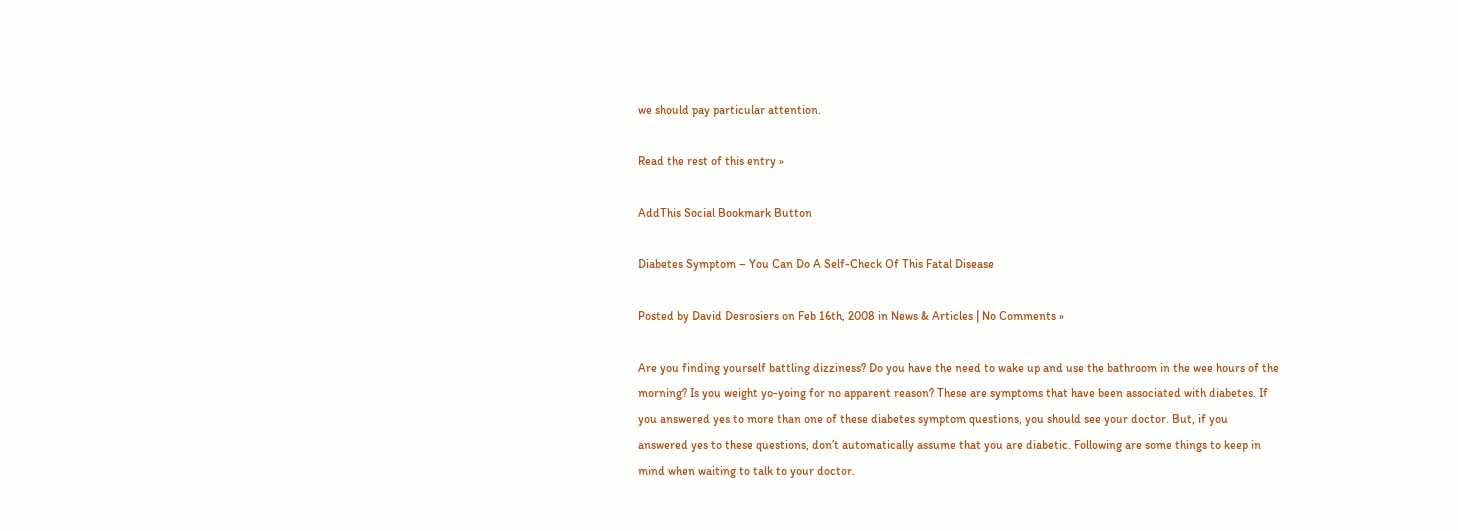we should pay particular attention.

Read the rest of this entry »

AddThis Social Bookmark Button

Diabetes Symptom – You Can Do A Self-Check Of This Fatal Disease

Posted by David Desrosiers on Feb 16th, 2008 in News & Articles | No Comments »

Are you finding yourself battling dizziness? Do you have the need to wake up and use the bathroom in the wee hours of the morning? Is you weight yo-yoing for no apparent reason? These are symptoms that have been associated with diabetes. If you answered yes to more than one of these diabetes symptom questions, you should see your doctor. But, if you answered yes to these questions, don’t automatically assume that you are diabetic. Following are some things to keep in mind when waiting to talk to your doctor.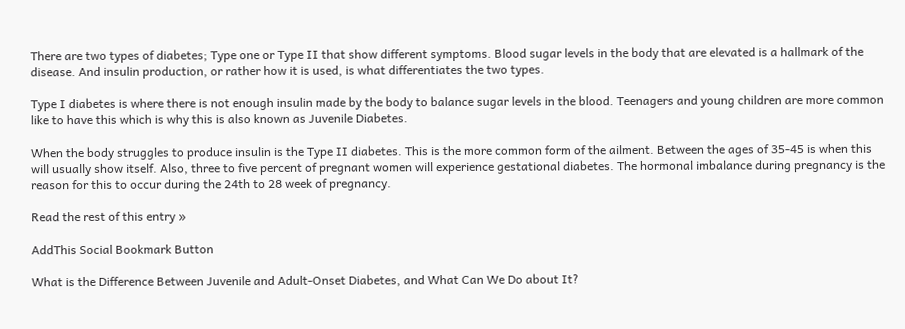There are two types of diabetes; Type one or Type II that show different symptoms. Blood sugar levels in the body that are elevated is a hallmark of the disease. And insulin production, or rather how it is used, is what differentiates the two types.

Type I diabetes is where there is not enough insulin made by the body to balance sugar levels in the blood. Teenagers and young children are more common like to have this which is why this is also known as Juvenile Diabetes.

When the body struggles to produce insulin is the Type II diabetes. This is the more common form of the ailment. Between the ages of 35-45 is when this will usually show itself. Also, three to five percent of pregnant women will experience gestational diabetes. The hormonal imbalance during pregnancy is the reason for this to occur during the 24th to 28 week of pregnancy.

Read the rest of this entry »

AddThis Social Bookmark Button

What is the Difference Between Juvenile and Adult-Onset Diabetes, and What Can We Do about It?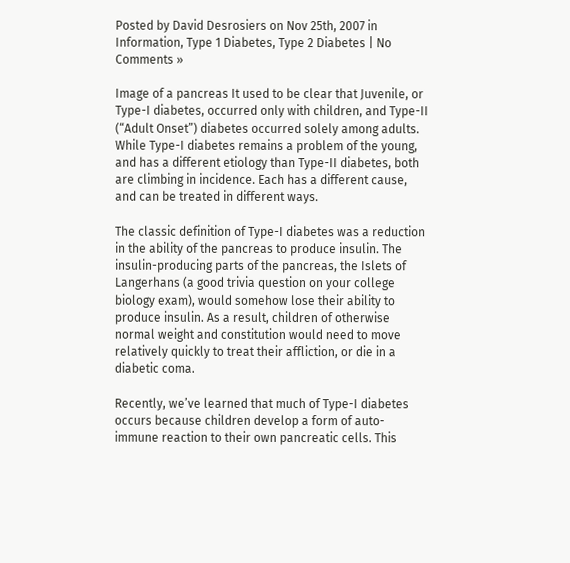Posted by David Desrosiers on Nov 25th, 2007 in Information, Type 1 Diabetes, Type 2 Diabetes | No Comments »

Image of a pancreas It used to be clear that Juvenile, or Type-I diabetes, occurred only with children, and Type-II (“Adult Onset”) diabetes occurred solely among adults. While Type-I diabetes remains a problem of the young, and has a different etiology than Type-II diabetes, both are climbing in incidence. Each has a different cause, and can be treated in different ways.

The classic definition of Type-I diabetes was a reduction in the ability of the pancreas to produce insulin. The insulin-producing parts of the pancreas, the Islets of Langerhans (a good trivia question on your college biology exam), would somehow lose their ability to produce insulin. As a result, children of otherwise normal weight and constitution would need to move relatively quickly to treat their affliction, or die in a diabetic coma.

Recently, we’ve learned that much of Type-I diabetes occurs because children develop a form of auto-immune reaction to their own pancreatic cells. This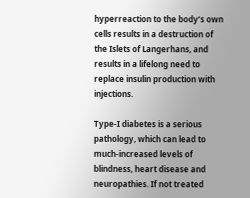hyperreaction to the body’s own cells results in a destruction of the Islets of Langerhans, and results in a lifelong need to replace insulin production with injections.

Type-I diabetes is a serious pathology, which can lead to much-increased levels of blindness, heart disease and neuropathies. If not treated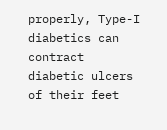properly, Type-I diabetics can contract diabetic ulcers of their feet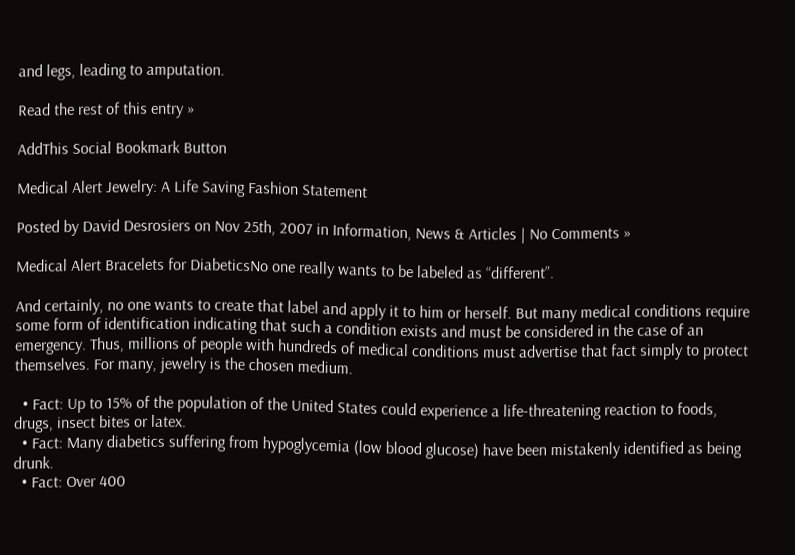and legs, leading to amputation.

Read the rest of this entry »

AddThis Social Bookmark Button

Medical Alert Jewelry: A Life Saving Fashion Statement

Posted by David Desrosiers on Nov 25th, 2007 in Information, News & Articles | No Comments »

Medical Alert Bracelets for DiabeticsNo one really wants to be labeled as “different”.

And certainly, no one wants to create that label and apply it to him or herself. But many medical conditions require some form of identification indicating that such a condition exists and must be considered in the case of an emergency. Thus, millions of people with hundreds of medical conditions must advertise that fact simply to protect themselves. For many, jewelry is the chosen medium.

  • Fact: Up to 15% of the population of the United States could experience a life-threatening reaction to foods, drugs, insect bites or latex.
  • Fact: Many diabetics suffering from hypoglycemia (low blood glucose) have been mistakenly identified as being drunk.
  • Fact: Over 400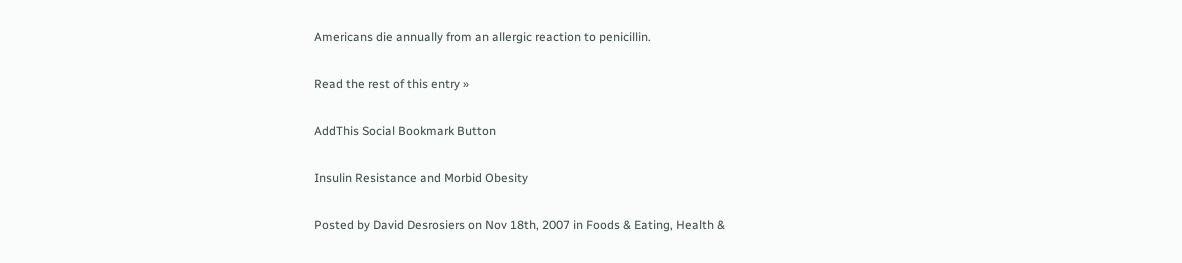Americans die annually from an allergic reaction to penicillin.

Read the rest of this entry »

AddThis Social Bookmark Button

Insulin Resistance and Morbid Obesity

Posted by David Desrosiers on Nov 18th, 2007 in Foods & Eating, Health &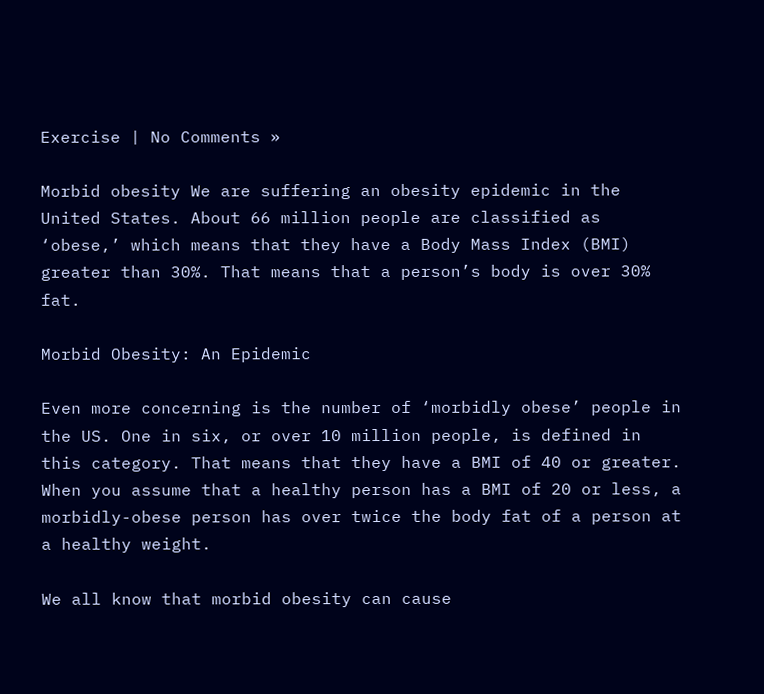Exercise | No Comments »

Morbid obesity We are suffering an obesity epidemic in the United States. About 66 million people are classified as ‘obese,’ which means that they have a Body Mass Index (BMI) greater than 30%. That means that a person’s body is over 30% fat.

Morbid Obesity: An Epidemic

Even more concerning is the number of ‘morbidly obese’ people in the US. One in six, or over 10 million people, is defined in this category. That means that they have a BMI of 40 or greater. When you assume that a healthy person has a BMI of 20 or less, a morbidly-obese person has over twice the body fat of a person at a healthy weight.

We all know that morbid obesity can cause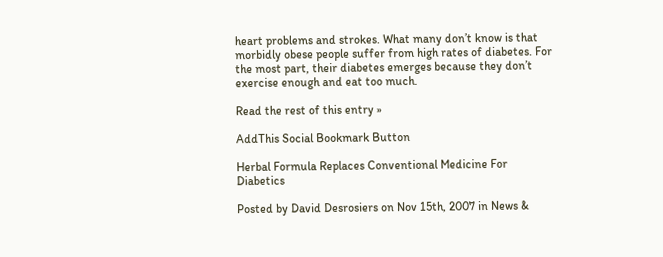heart problems and strokes. What many don’t know is that morbidly obese people suffer from high rates of diabetes. For the most part, their diabetes emerges because they don’t exercise enough and eat too much.

Read the rest of this entry »

AddThis Social Bookmark Button

Herbal Formula Replaces Conventional Medicine For Diabetics

Posted by David Desrosiers on Nov 15th, 2007 in News &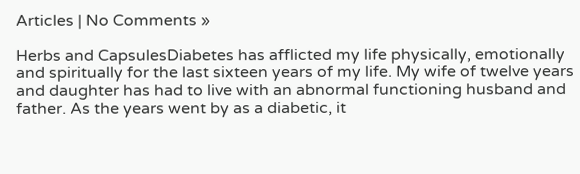Articles | No Comments »

Herbs and CapsulesDiabetes has afflicted my life physically, emotionally and spiritually for the last sixteen years of my life. My wife of twelve years and daughter has had to live with an abnormal functioning husband and father. As the years went by as a diabetic, it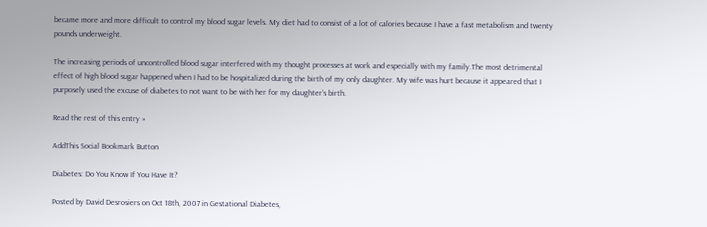became more and more difficult to control my blood sugar levels. My diet had to consist of a lot of calories because I have a fast metabolism and twenty pounds underweight.

The increasing periods of uncontrolled blood sugar interfered with my thought processes at work and especially with my family.The most detrimental effect of high blood sugar happened when I had to be hospitalized during the birth of my only daughter. My wife was hurt because it appeared that I purposely used the excuse of diabetes to not want to be with her for my daughter’s birth.

Read the rest of this entry »

AddThis Social Bookmark Button

Diabetes: Do You Know If You Have It?

Posted by David Desrosiers on Oct 18th, 2007 in Gestational Diabetes,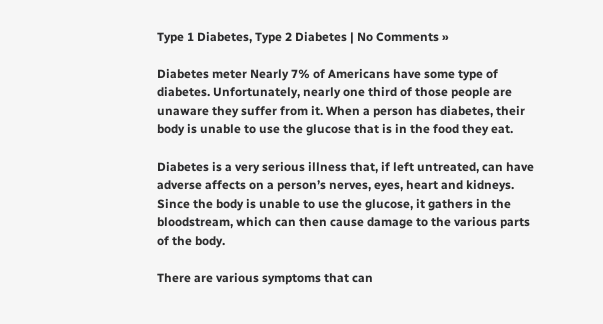Type 1 Diabetes, Type 2 Diabetes | No Comments »

Diabetes meter Nearly 7% of Americans have some type of diabetes. Unfortunately, nearly one third of those people are unaware they suffer from it. When a person has diabetes, their body is unable to use the glucose that is in the food they eat.

Diabetes is a very serious illness that, if left untreated, can have adverse affects on a person’s nerves, eyes, heart and kidneys. Since the body is unable to use the glucose, it gathers in the bloodstream, which can then cause damage to the various parts of the body.

There are various symptoms that can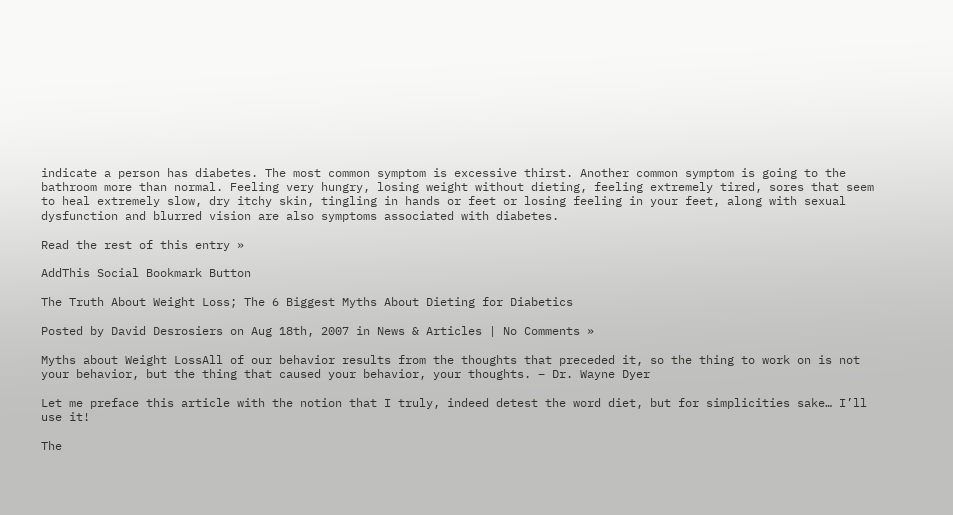indicate a person has diabetes. The most common symptom is excessive thirst. Another common symptom is going to the bathroom more than normal. Feeling very hungry, losing weight without dieting, feeling extremely tired, sores that seem to heal extremely slow, dry itchy skin, tingling in hands or feet or losing feeling in your feet, along with sexual dysfunction and blurred vision are also symptoms associated with diabetes.

Read the rest of this entry »

AddThis Social Bookmark Button

The Truth About Weight Loss; The 6 Biggest Myths About Dieting for Diabetics

Posted by David Desrosiers on Aug 18th, 2007 in News & Articles | No Comments »

Myths about Weight LossAll of our behavior results from the thoughts that preceded it, so the thing to work on is not your behavior, but the thing that caused your behavior, your thoughts. – Dr. Wayne Dyer

Let me preface this article with the notion that I truly, indeed detest the word diet, but for simplicities sake… I’ll use it!

The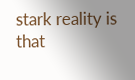stark reality is that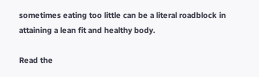sometimes eating too little can be a literal roadblock in attaining a lean fit and healthy body.

Read the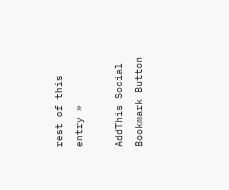rest of this entry »

AddThis Social Bookmark Button